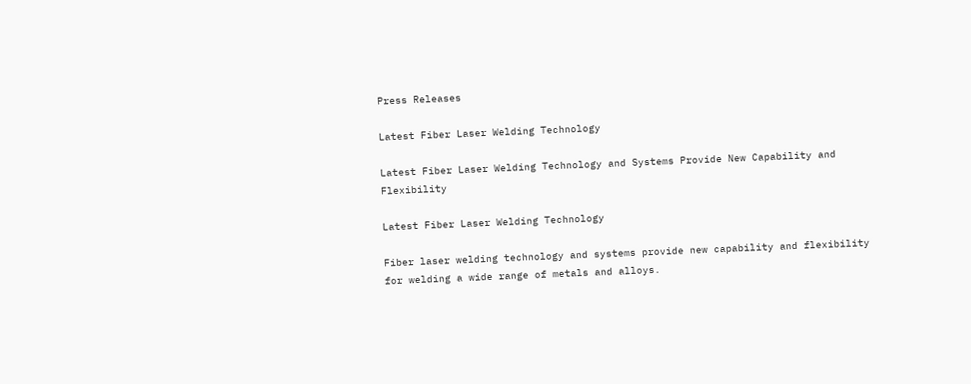Press Releases

Latest Fiber Laser Welding Technology

Latest Fiber Laser Welding Technology and Systems Provide New Capability and Flexibility

Latest Fiber Laser Welding Technology

Fiber laser welding technology and systems provide new capability and flexibility for welding a wide range of metals and alloys.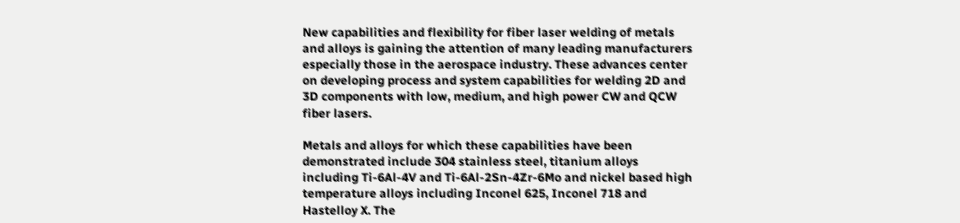New capabilities and flexibility for fiber laser welding of metals and alloys is gaining the attention of many leading manufacturers especially those in the aerospace industry. These advances center on developing process and system capabilities for welding 2D and 3D components with low, medium, and high power CW and QCW fiber lasers.

Metals and alloys for which these capabilities have been demonstrated include 304 stainless steel, titanium alloys including Ti-6Al-4V and Ti-6Al-2Sn-4Zr-6Mo and nickel based high temperature alloys including Inconel 625, Inconel 718 and Hastelloy X. The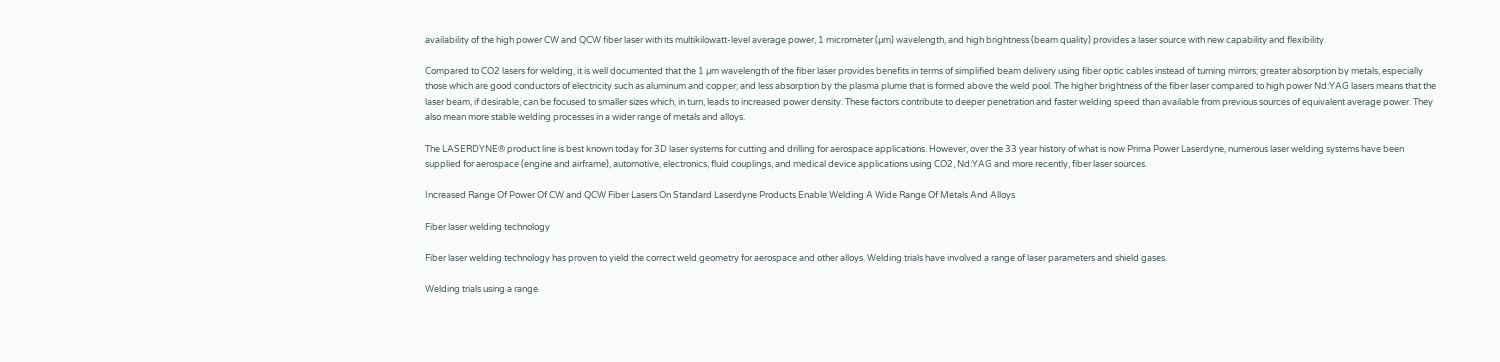availability of the high power CW and QCW fiber laser with its multikilowatt-level average power, 1 micrometer (µm) wavelength, and high brightness (beam quality) provides a laser source with new capability and flexibility.

Compared to CO2 lasers for welding, it is well documented that the 1 µm wavelength of the fiber laser provides benefits in terms of simplified beam delivery using fiber optic cables instead of turning mirrors; greater absorption by metals, especially those which are good conductors of electricity such as aluminum and copper; and less absorption by the plasma plume that is formed above the weld pool. The higher brightness of the fiber laser compared to high power Nd:YAG lasers means that the laser beam, if desirable, can be focused to smaller sizes which, in turn, leads to increased power density. These factors contribute to deeper penetration and faster welding speed than available from previous sources of equivalent average power. They also mean more stable welding processes in a wider range of metals and alloys.

The LASERDYNE® product line is best known today for 3D laser systems for cutting and drilling for aerospace applications. However, over the 33 year history of what is now Prima Power Laserdyne, numerous laser welding systems have been supplied for aerospace (engine and airframe), automotive, electronics, fluid couplings, and medical device applications using CO2, Nd:YAG and more recently, fiber laser sources.

Increased Range Of Power Of CW and QCW Fiber Lasers On Standard Laserdyne Products Enable Welding A Wide Range Of Metals And Alloys

Fiber laser welding technology

Fiber laser welding technology has proven to yield the correct weld geometry for aerospace and other alloys. Welding trials have involved a range of laser parameters and shield gases.

Welding trials using a range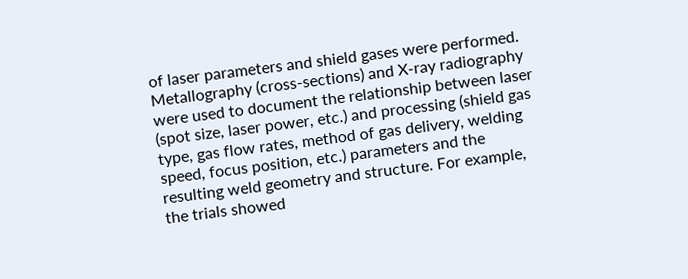of laser parameters and shield gases were performed. Metallography (cross-sections) and X-ray radiography were used to document the relationship between laser (spot size, laser power, etc.) and processing (shield gas type, gas flow rates, method of gas delivery, welding speed, focus position, etc.) parameters and the resulting weld geometry and structure. For example, the trials showed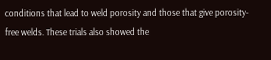conditions that lead to weld porosity and those that give porosity-free welds. These trials also showed the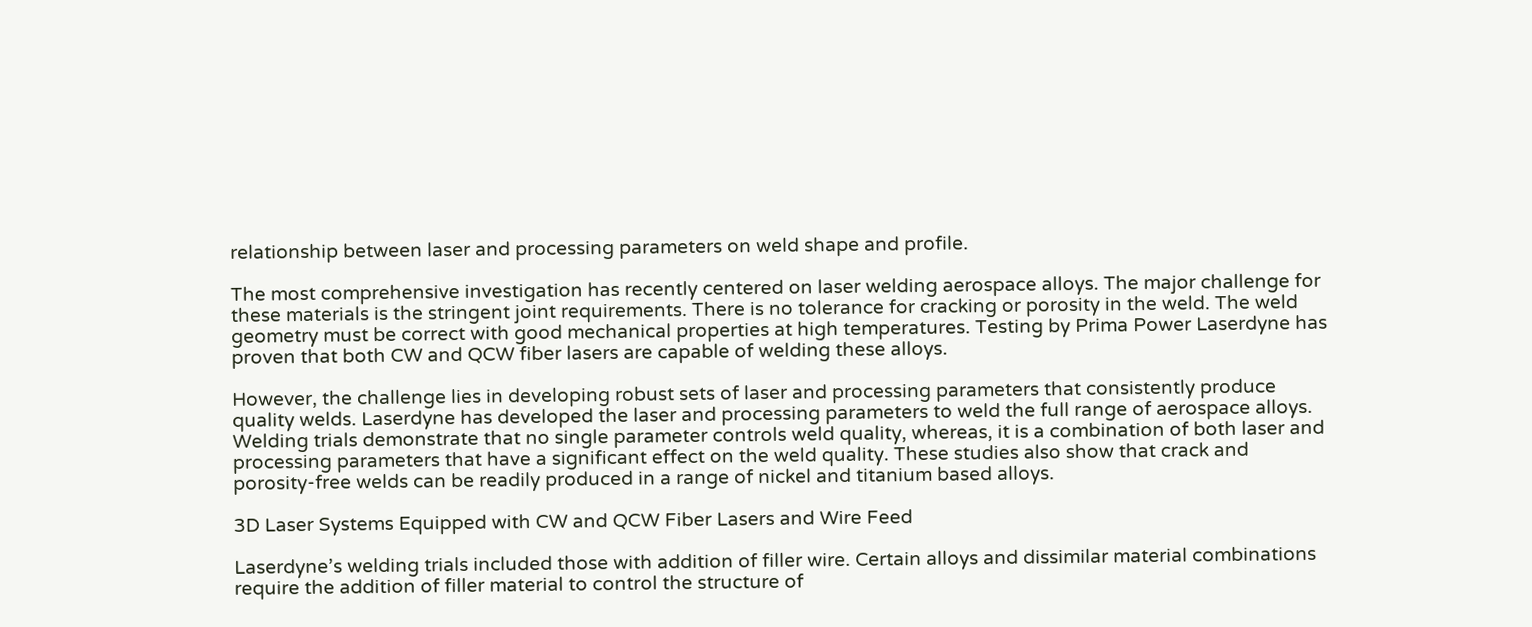relationship between laser and processing parameters on weld shape and profile.

The most comprehensive investigation has recently centered on laser welding aerospace alloys. The major challenge for these materials is the stringent joint requirements. There is no tolerance for cracking or porosity in the weld. The weld geometry must be correct with good mechanical properties at high temperatures. Testing by Prima Power Laserdyne has proven that both CW and QCW fiber lasers are capable of welding these alloys.

However, the challenge lies in developing robust sets of laser and processing parameters that consistently produce quality welds. Laserdyne has developed the laser and processing parameters to weld the full range of aerospace alloys. Welding trials demonstrate that no single parameter controls weld quality, whereas, it is a combination of both laser and processing parameters that have a significant effect on the weld quality. These studies also show that crack and porosity-free welds can be readily produced in a range of nickel and titanium based alloys.

3D Laser Systems Equipped with CW and QCW Fiber Lasers and Wire Feed

Laserdyne’s welding trials included those with addition of filler wire. Certain alloys and dissimilar material combinations require the addition of filler material to control the structure of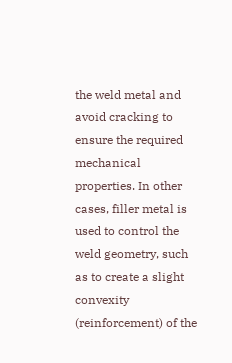the weld metal and avoid cracking to ensure the required mechanical properties. In other cases, filler metal is used to control the weld geometry, such as to create a slight convexity (reinforcement) of the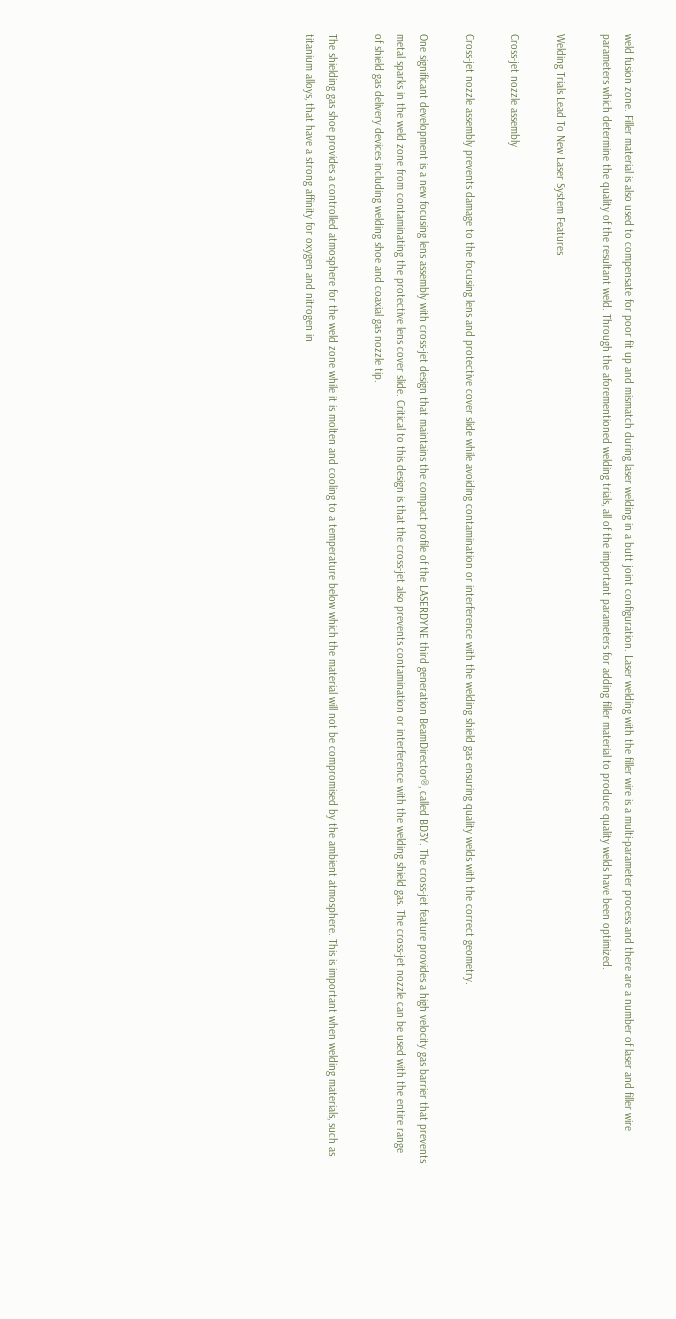weld fusion zone. Filler material is also used to compensate for poor fit up and mismatch during laser welding in a butt joint configuration. Laser welding with the filler wire is a multi-parameter process and there are a number of laser and filler wire parameters which determine the quality of the resultant weld. Through the aforementioned welding trials, all of the important parameters for adding filler material to produce quality welds have been optimized.

Welding Trials Lead To New Laser System Features

Cross-jet nozzle assembly

Cross-jet nozzle assembly prevents damage to the focusing lens and protective cover slide while avoiding contamination or interference with the welding shield gas ensuring quality welds with the correct geometry.

One significant development is a new focusing lens assembly with cross-jet design that maintains the compact profile of the LASERDYNE third generation BeamDirector®, called BD3Y. The cross-jet feature provides a high velocity gas barrier that prevents metal sparks in the weld zone from contaminating the protective lens cover slide. Critical to this design is that the cross-jet also prevents contamination or interference with the welding shield gas. The cross-jet nozzle can be used with the entire range of shield gas delivery devices including welding shoe and coaxial gas nozzle tip.

The shielding gas shoe provides a controlled atmosphere for the weld zone while it is molten and cooling to a temperature below which the material will not be compromised by the ambient atmosphere. This is important when welding materials, such as titanium alloys, that have a strong affinity for oxygen and nitrogen in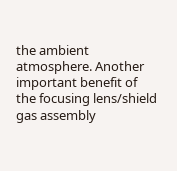the ambient atmosphere. Another important benefit of the focusing lens/shield gas assembly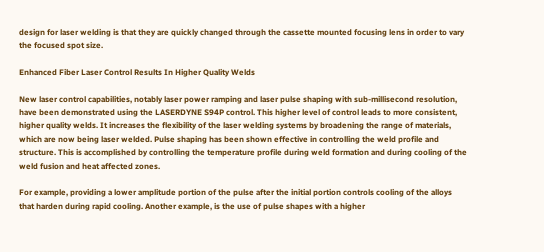design for laser welding is that they are quickly changed through the cassette mounted focusing lens in order to vary the focused spot size.

Enhanced Fiber Laser Control Results In Higher Quality Welds

New laser control capabilities, notably laser power ramping and laser pulse shaping with sub-millisecond resolution, have been demonstrated using the LASERDYNE S94P control. This higher level of control leads to more consistent, higher quality welds. It increases the flexibility of the laser welding systems by broadening the range of materials, which are now being laser welded. Pulse shaping has been shown effective in controlling the weld profile and structure. This is accomplished by controlling the temperature profile during weld formation and during cooling of the weld fusion and heat affected zones.

For example, providing a lower amplitude portion of the pulse after the initial portion controls cooling of the alloys that harden during rapid cooling. Another example, is the use of pulse shapes with a higher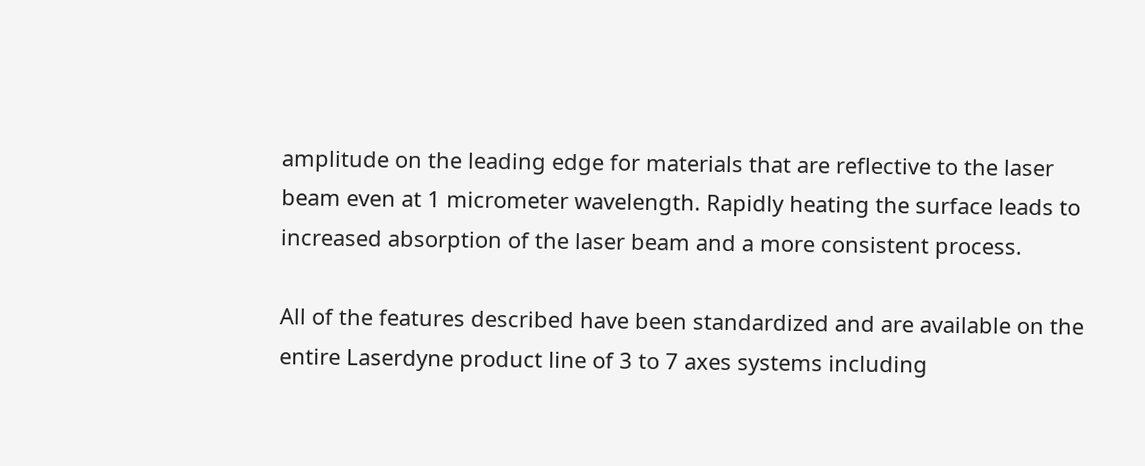amplitude on the leading edge for materials that are reflective to the laser beam even at 1 micrometer wavelength. Rapidly heating the surface leads to increased absorption of the laser beam and a more consistent process.

All of the features described have been standardized and are available on the entire Laserdyne product line of 3 to 7 axes systems including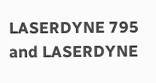LASERDYNE 795 and LASERDYNE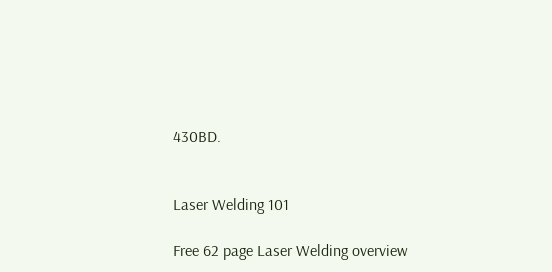430BD.


Laser Welding 101

Free 62 page Laser Welding overview